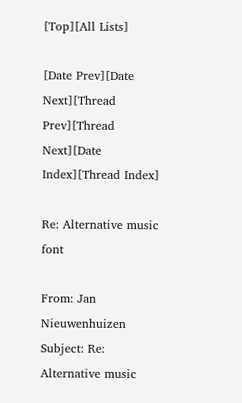[Top][All Lists]

[Date Prev][Date Next][Thread Prev][Thread Next][Date Index][Thread Index]

Re: Alternative music font

From: Jan Nieuwenhuizen
Subject: Re: Alternative music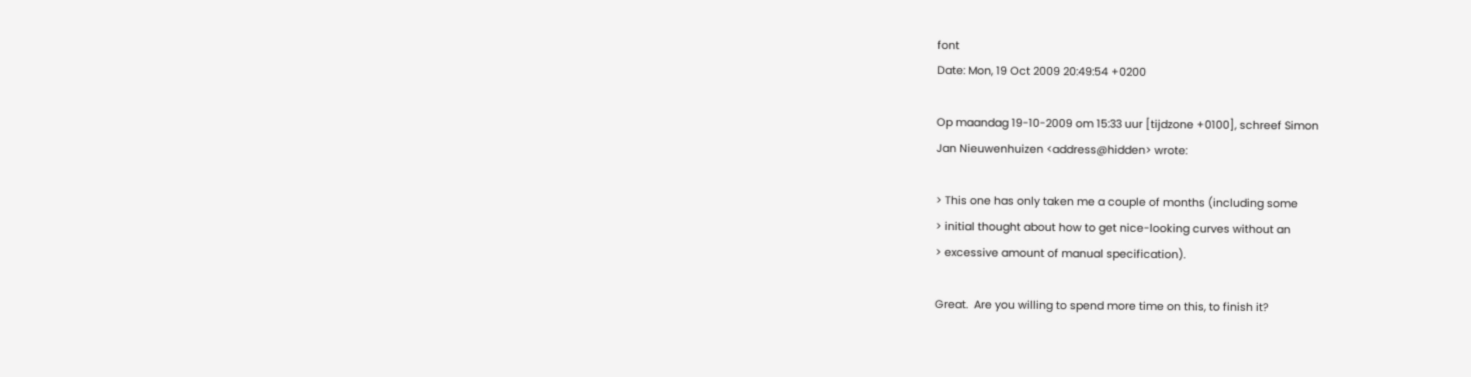font
Date: Mon, 19 Oct 2009 20:49:54 +0200

Op maandag 19-10-2009 om 15:33 uur [tijdzone +0100], schreef Simon
Jan Nieuwenhuizen <address@hidden> wrote:

> This one has only taken me a couple of months (including some
> initial thought about how to get nice-looking curves without an
> excessive amount of manual specification).

Great.  Are you willing to spend more time on this, to finish it?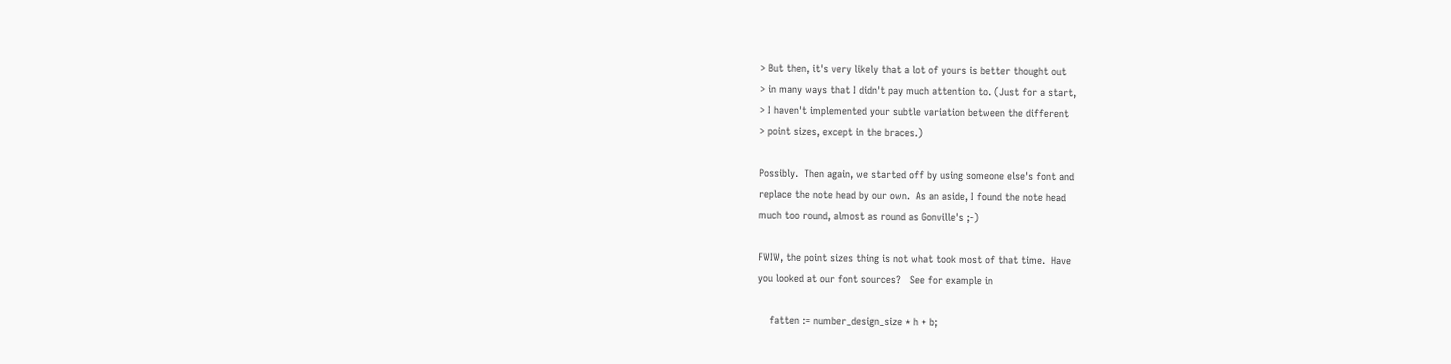> But then, it's very likely that a lot of yours is better thought out
> in many ways that I didn't pay much attention to. (Just for a start,
> I haven't implemented your subtle variation between the different
> point sizes, except in the braces.)

Possibly.  Then again, we started off by using someone else's font and
replace the note head by our own.  As an aside, I found the note head
much too round, almost as round as Gonville's ;-)

FWIW, the point sizes thing is not what took most of that time.  Have
you looked at our font sources?   See for example in

    fatten := number_design_size * h + b;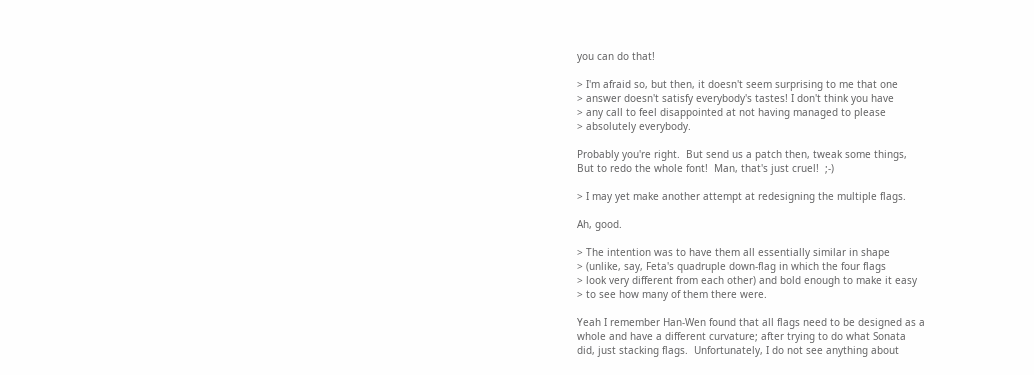you can do that!

> I'm afraid so, but then, it doesn't seem surprising to me that one
> answer doesn't satisfy everybody's tastes! I don't think you have
> any call to feel disappointed at not having managed to please
> absolutely everybody.

Probably you're right.  But send us a patch then, tweak some things,
But to redo the whole font!  Man, that's just cruel!  ;-)

> I may yet make another attempt at redesigning the multiple flags.

Ah, good.

> The intention was to have them all essentially similar in shape
> (unlike, say, Feta's quadruple down-flag in which the four flags
> look very different from each other) and bold enough to make it easy
> to see how many of them there were.

Yeah I remember Han-Wen found that all flags need to be designed as a
whole and have a different curvature; after trying to do what Sonata
did, just stacking flags.  Unfortunately, I do not see anything about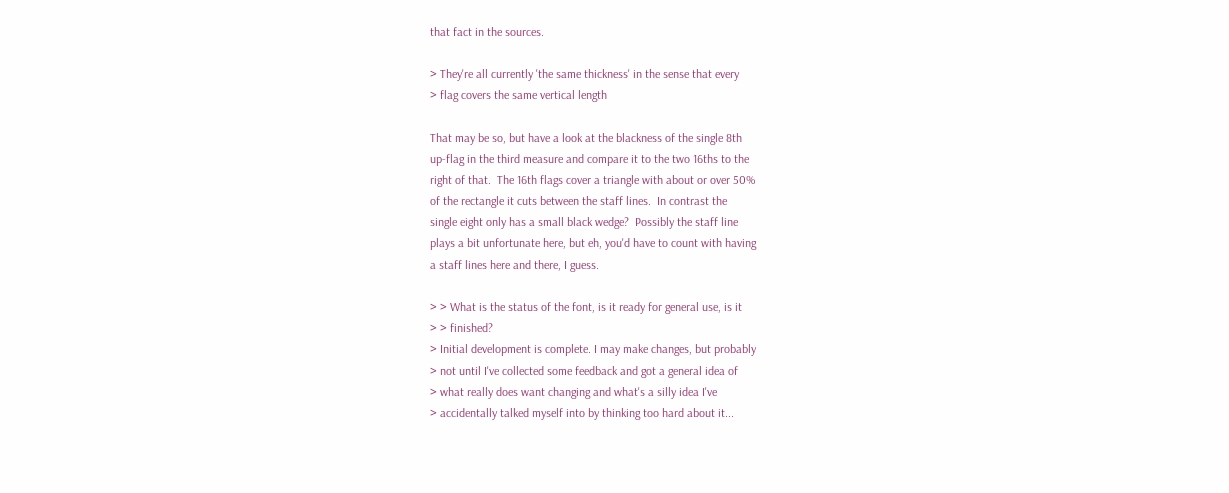that fact in the sources.

> They're all currently 'the same thickness' in the sense that every
> flag covers the same vertical length

That may be so, but have a look at the blackness of the single 8th
up-flag in the third measure and compare it to the two 16ths to the
right of that.  The 16th flags cover a triangle with about or over 50%
of the rectangle it cuts between the staff lines.  In contrast the
single eight only has a small black wedge?  Possibly the staff line
plays a bit unfortunate here, but eh, you'd have to count with having
a staff lines here and there, I guess.

> > What is the status of the font, is it ready for general use, is it
> > finished?
> Initial development is complete. I may make changes, but probably
> not until I've collected some feedback and got a general idea of
> what really does want changing and what's a silly idea I've
> accidentally talked myself into by thinking too hard about it...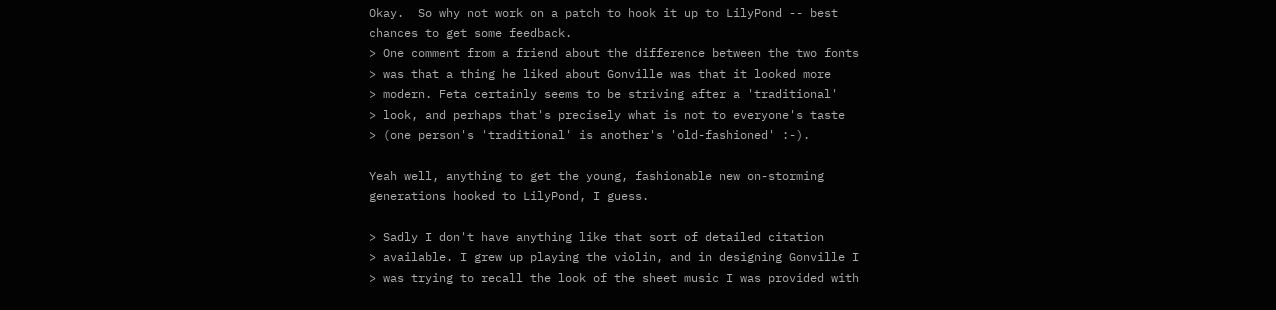Okay.  So why not work on a patch to hook it up to LilyPond -- best
chances to get some feedback.
> One comment from a friend about the difference between the two fonts
> was that a thing he liked about Gonville was that it looked more
> modern. Feta certainly seems to be striving after a 'traditional'
> look, and perhaps that's precisely what is not to everyone's taste
> (one person's 'traditional' is another's 'old-fashioned' :-).

Yeah well, anything to get the young, fashionable new on-storming
generations hooked to LilyPond, I guess.

> Sadly I don't have anything like that sort of detailed citation
> available. I grew up playing the violin, and in designing Gonville I
> was trying to recall the look of the sheet music I was provided with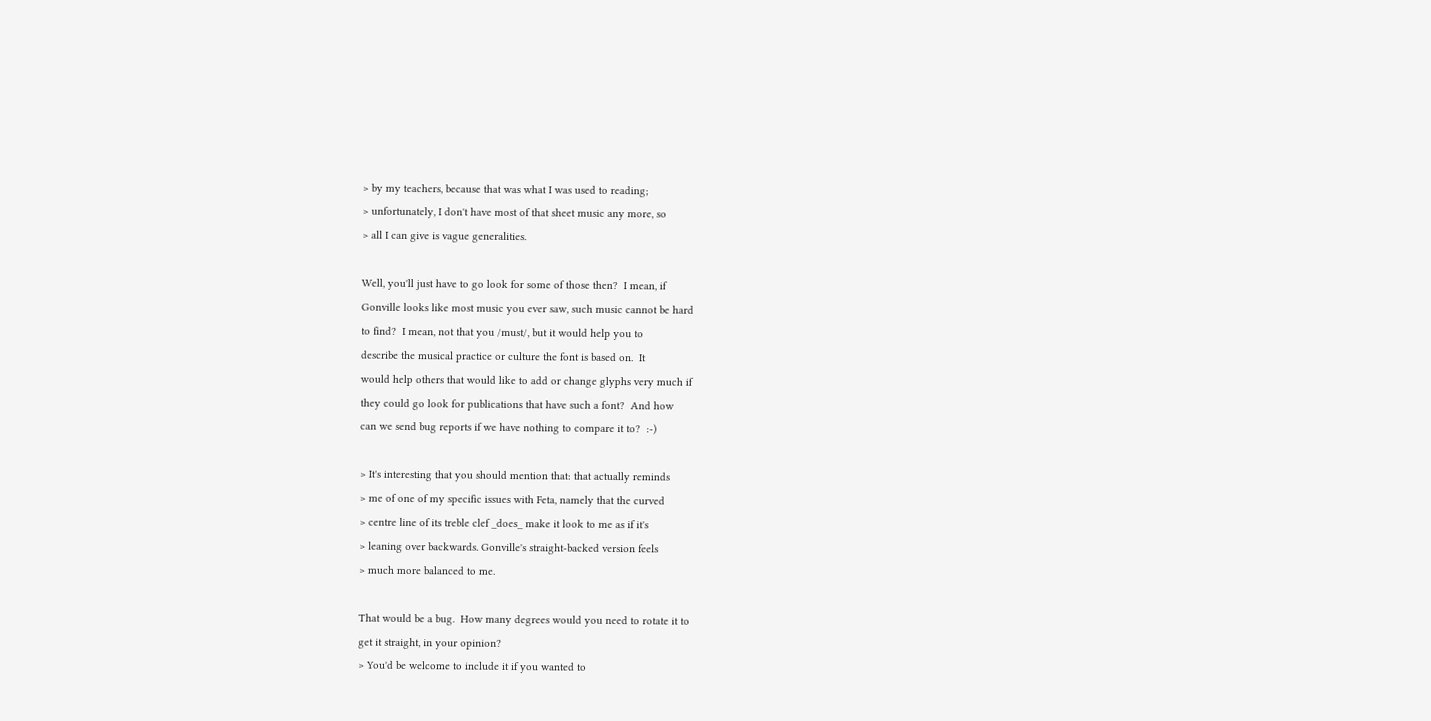> by my teachers, because that was what I was used to reading;
> unfortunately, I don't have most of that sheet music any more, so
> all I can give is vague generalities.

Well, you'll just have to go look for some of those then?  I mean, if
Gonville looks like most music you ever saw, such music cannot be hard
to find?  I mean, not that you /must/, but it would help you to
describe the musical practice or culture the font is based on.  It
would help others that would like to add or change glyphs very much if
they could go look for publications that have such a font?  And how
can we send bug reports if we have nothing to compare it to?  :-)

> It's interesting that you should mention that: that actually reminds
> me of one of my specific issues with Feta, namely that the curved
> centre line of its treble clef _does_ make it look to me as if it's
> leaning over backwards. Gonville's straight-backed version feels
> much more balanced to me.

That would be a bug.  How many degrees would you need to rotate it to
get it straight, in your opinion?
> You'd be welcome to include it if you wanted to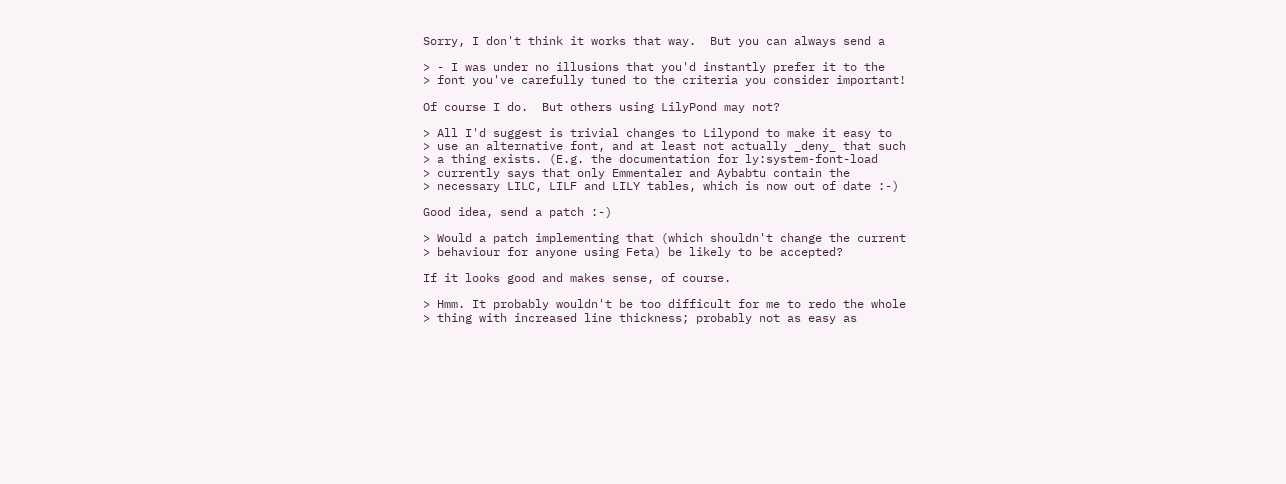Sorry, I don't think it works that way.  But you can always send a

> - I was under no illusions that you'd instantly prefer it to the
> font you've carefully tuned to the criteria you consider important!

Of course I do.  But others using LilyPond may not?

> All I'd suggest is trivial changes to Lilypond to make it easy to
> use an alternative font, and at least not actually _deny_ that such
> a thing exists. (E.g. the documentation for ly:system-font-load
> currently says that only Emmentaler and Aybabtu contain the
> necessary LILC, LILF and LILY tables, which is now out of date :-)

Good idea, send a patch :-)

> Would a patch implementing that (which shouldn't change the current
> behaviour for anyone using Feta) be likely to be accepted?

If it looks good and makes sense, of course.

> Hmm. It probably wouldn't be too difficult for me to redo the whole
> thing with increased line thickness; probably not as easy as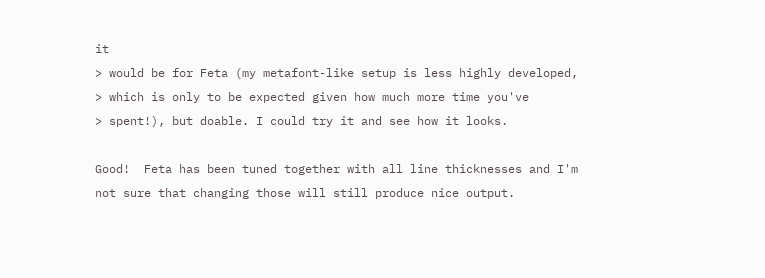it
> would be for Feta (my metafont-like setup is less highly developed,
> which is only to be expected given how much more time you've
> spent!), but doable. I could try it and see how it looks.

Good!  Feta has been tuned together with all line thicknesses and I'm
not sure that changing those will still produce nice output.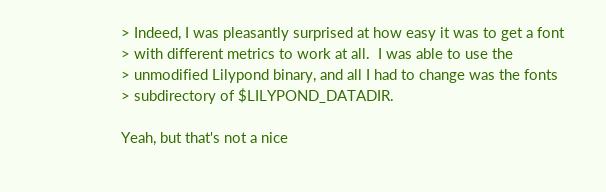> Indeed, I was pleasantly surprised at how easy it was to get a font
> with different metrics to work at all.  I was able to use the
> unmodified Lilypond binary, and all I had to change was the fonts
> subdirectory of $LILYPOND_DATADIR.

Yeah, but that's not a nice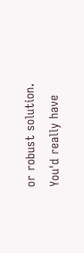or robust solution.  You'd really have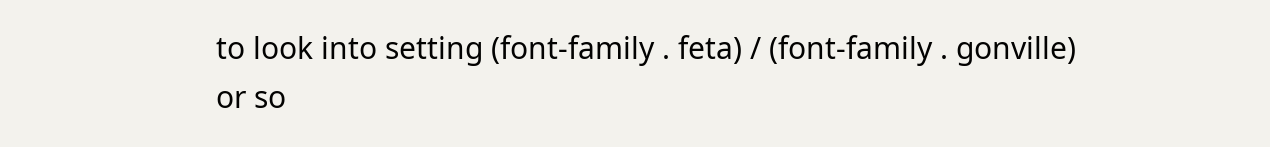to look into setting (font-family . feta) / (font-family . gonville)
or so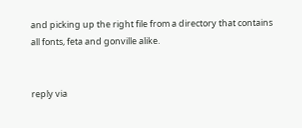and picking up the right file from a directory that contains
all fonts, feta and gonville alike.


reply via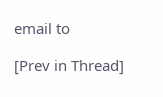email to

[Prev in Thread]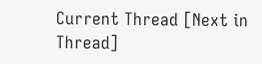Current Thread [Next in Thread]